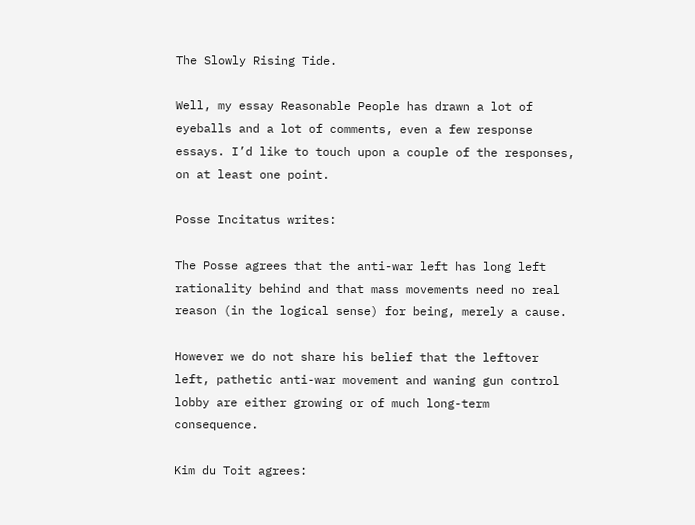The Slowly Rising Tide.

Well, my essay Reasonable People has drawn a lot of eyeballs and a lot of comments, even a few response essays. I’d like to touch upon a couple of the responses, on at least one point.

Posse Incitatus writes:

The Posse agrees that the anti-war left has long left rationality behind and that mass movements need no real reason (in the logical sense) for being, merely a cause.

However we do not share his belief that the leftover left, pathetic anti-war movement and waning gun control lobby are either growing or of much long-term consequence.

Kim du Toit agrees: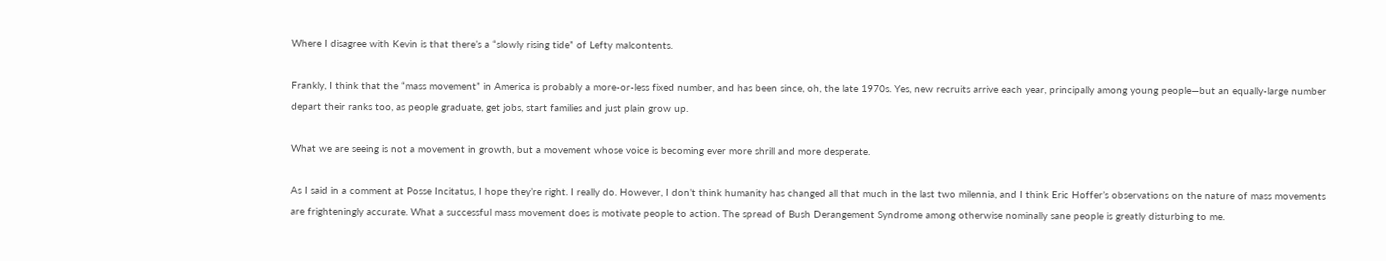Where I disagree with Kevin is that there’s a “slowly rising tide” of Lefty malcontents.

Frankly, I think that the “mass movement” in America is probably a more-or-less fixed number, and has been since, oh, the late 1970s. Yes, new recruits arrive each year, principally among young people—but an equally-large number depart their ranks too, as people graduate, get jobs, start families and just plain grow up.

What we are seeing is not a movement in growth, but a movement whose voice is becoming ever more shrill and more desperate.

As I said in a comment at Posse Incitatus, I hope they’re right. I really do. However, I don’t think humanity has changed all that much in the last two milennia, and I think Eric Hoffer’s observations on the nature of mass movements are frighteningly accurate. What a successful mass movement does is motivate people to action. The spread of Bush Derangement Syndrome among otherwise nominally sane people is greatly disturbing to me.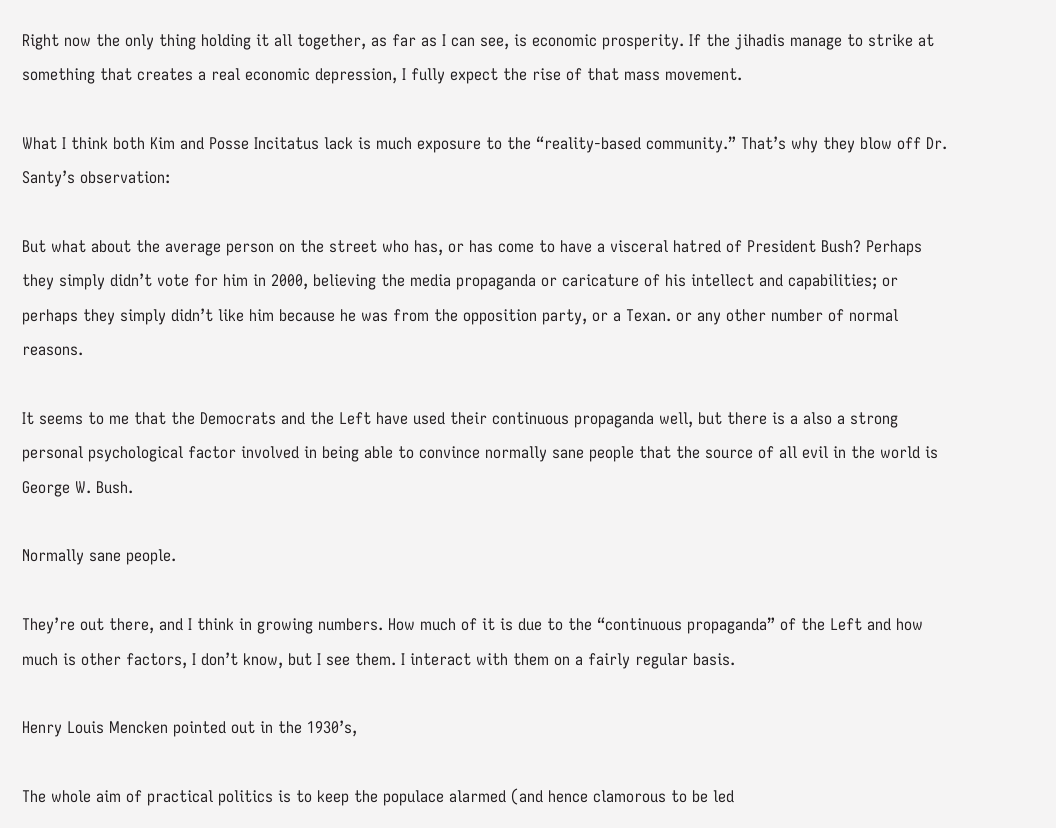Right now the only thing holding it all together, as far as I can see, is economic prosperity. If the jihadis manage to strike at something that creates a real economic depression, I fully expect the rise of that mass movement.

What I think both Kim and Posse Incitatus lack is much exposure to the “reality-based community.” That’s why they blow off Dr. Santy’s observation:

But what about the average person on the street who has, or has come to have a visceral hatred of President Bush? Perhaps they simply didn’t vote for him in 2000, believing the media propaganda or caricature of his intellect and capabilities; or perhaps they simply didn’t like him because he was from the opposition party, or a Texan. or any other number of normal reasons.

It seems to me that the Democrats and the Left have used their continuous propaganda well, but there is a also a strong personal psychological factor involved in being able to convince normally sane people that the source of all evil in the world is George W. Bush.

Normally sane people.

They’re out there, and I think in growing numbers. How much of it is due to the “continuous propaganda” of the Left and how much is other factors, I don’t know, but I see them. I interact with them on a fairly regular basis.

Henry Louis Mencken pointed out in the 1930’s,

The whole aim of practical politics is to keep the populace alarmed (and hence clamorous to be led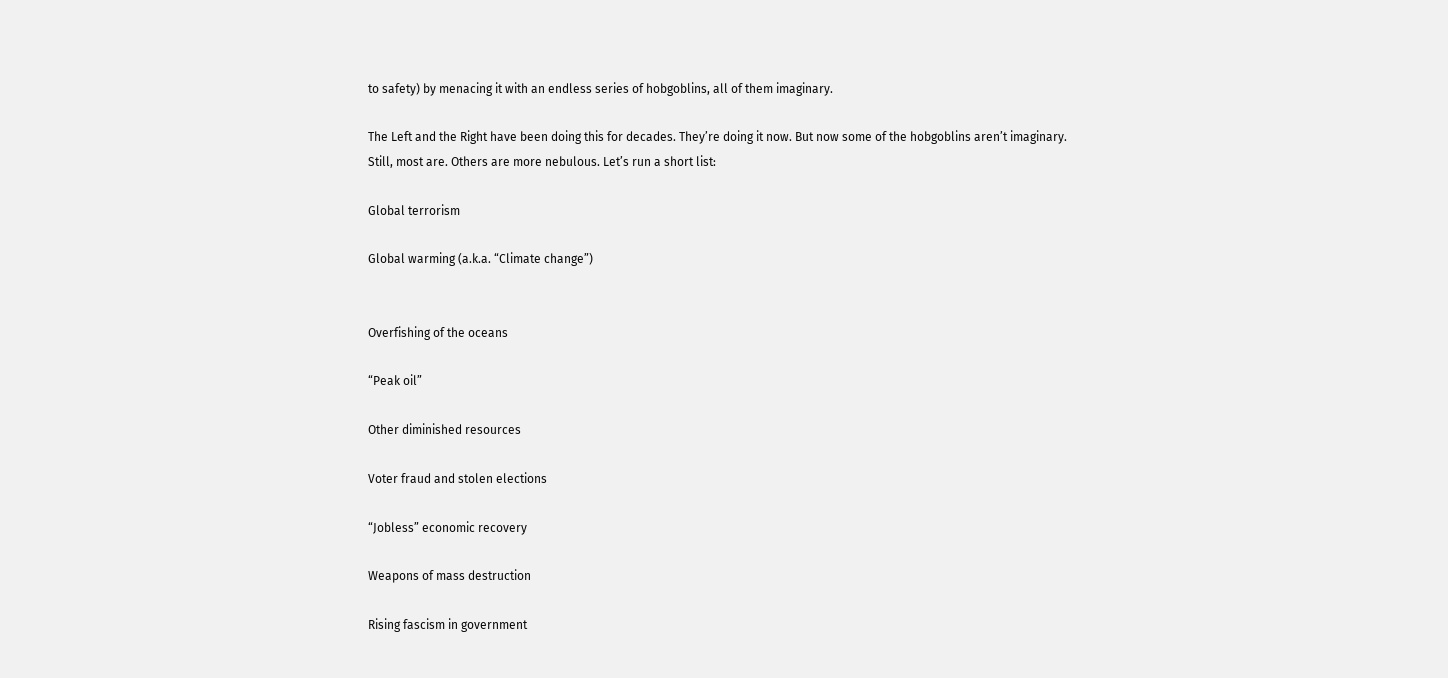to safety) by menacing it with an endless series of hobgoblins, all of them imaginary.

The Left and the Right have been doing this for decades. They’re doing it now. But now some of the hobgoblins aren’t imaginary. Still, most are. Others are more nebulous. Let’s run a short list:

Global terrorism

Global warming (a.k.a. “Climate change”)


Overfishing of the oceans

“Peak oil”

Other diminished resources

Voter fraud and stolen elections

“Jobless” economic recovery

Weapons of mass destruction

Rising fascism in government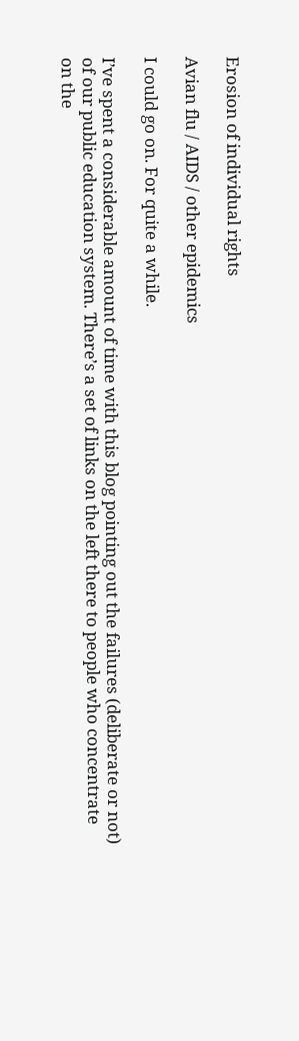Erosion of individual rights

Avian flu / AIDS / other epidemics

I could go on. For quite a while.

I’ve spent a considerable amount of time with this blog pointing out the failures (deliberate or not) of our public education system. There’s a set of links on the left there to people who concentrate on the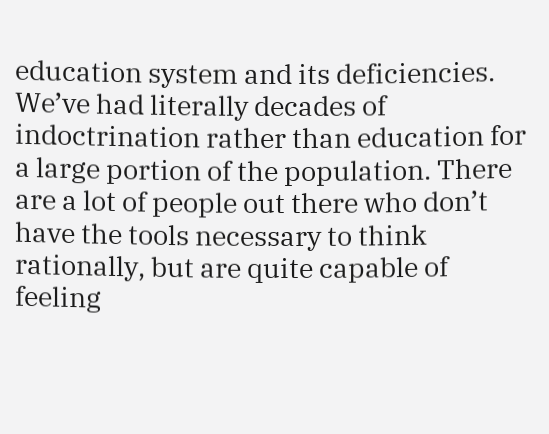education system and its deficiencies. We’ve had literally decades of indoctrination rather than education for a large portion of the population. There are a lot of people out there who don’t have the tools necessary to think rationally, but are quite capable of feeling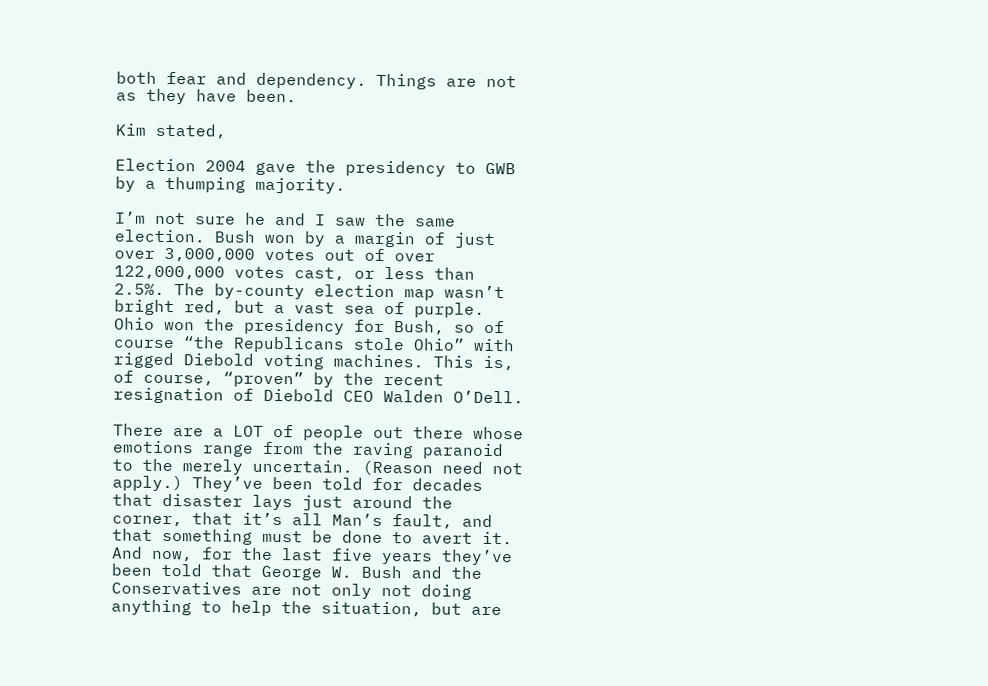both fear and dependency. Things are not as they have been.

Kim stated,

Election 2004 gave the presidency to GWB by a thumping majority.

I’m not sure he and I saw the same election. Bush won by a margin of just over 3,000,000 votes out of over 122,000,000 votes cast, or less than 2.5%. The by-county election map wasn’t bright red, but a vast sea of purple. Ohio won the presidency for Bush, so of course “the Republicans stole Ohio” with rigged Diebold voting machines. This is, of course, “proven” by the recent resignation of Diebold CEO Walden O’Dell.

There are a LOT of people out there whose emotions range from the raving paranoid to the merely uncertain. (Reason need not apply.) They’ve been told for decades that disaster lays just around the corner, that it’s all Man’s fault, and that something must be done to avert it. And now, for the last five years they’ve been told that George W. Bush and the Conservatives are not only not doing anything to help the situation, but are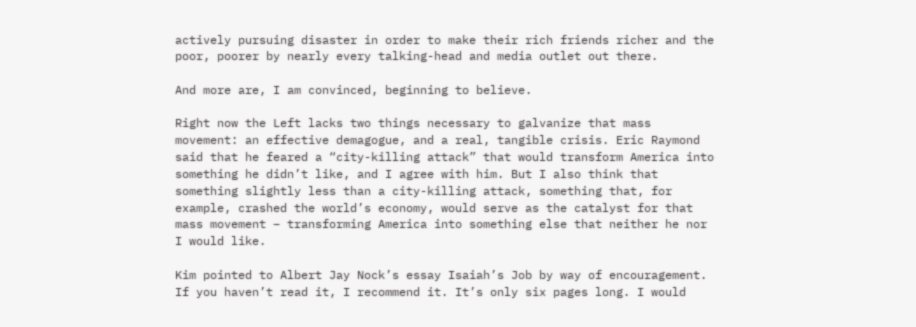actively pursuing disaster in order to make their rich friends richer and the poor, poorer by nearly every talking-head and media outlet out there.

And more are, I am convinced, beginning to believe.

Right now the Left lacks two things necessary to galvanize that mass movement: an effective demagogue, and a real, tangible crisis. Eric Raymond said that he feared a “city-killing attack” that would transform America into something he didn’t like, and I agree with him. But I also think that something slightly less than a city-killing attack, something that, for example, crashed the world’s economy, would serve as the catalyst for that mass movement – transforming America into something else that neither he nor I would like.

Kim pointed to Albert Jay Nock’s essay Isaiah’s Job by way of encouragement. If you haven’t read it, I recommend it. It’s only six pages long. I would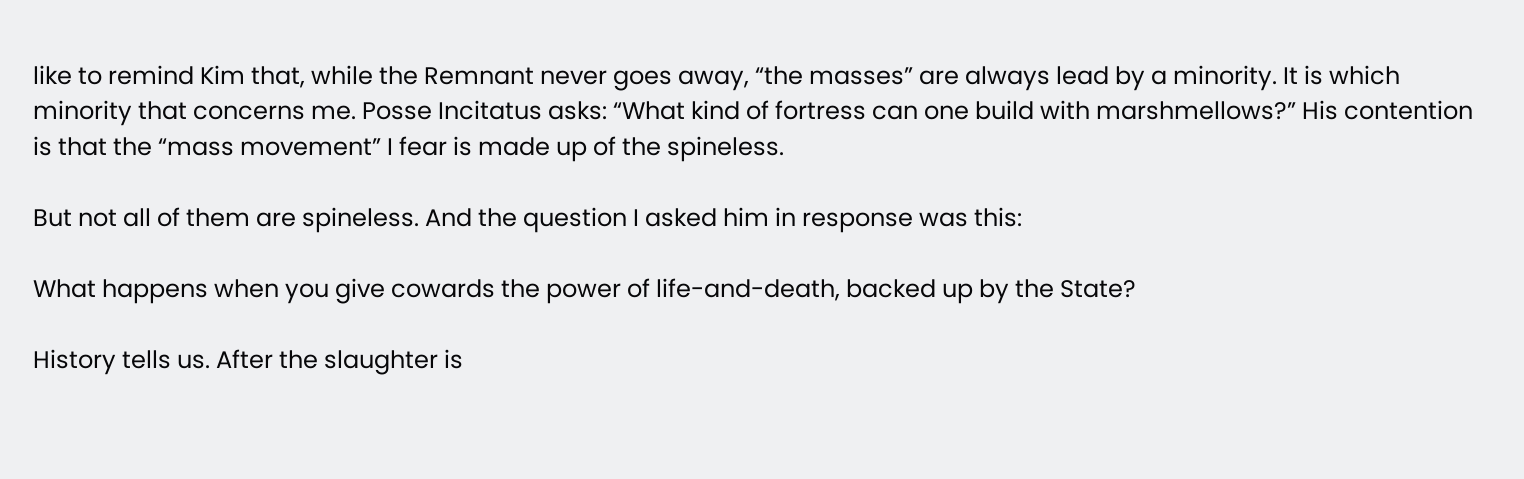like to remind Kim that, while the Remnant never goes away, “the masses” are always lead by a minority. It is which minority that concerns me. Posse Incitatus asks: “What kind of fortress can one build with marshmellows?” His contention is that the “mass movement” I fear is made up of the spineless.

But not all of them are spineless. And the question I asked him in response was this:

What happens when you give cowards the power of life-and-death, backed up by the State?

History tells us. After the slaughter is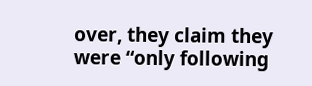over, they claim they were “only following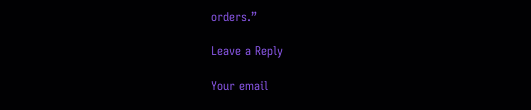orders.”

Leave a Reply

Your email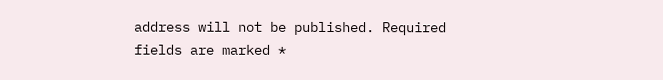address will not be published. Required fields are marked *